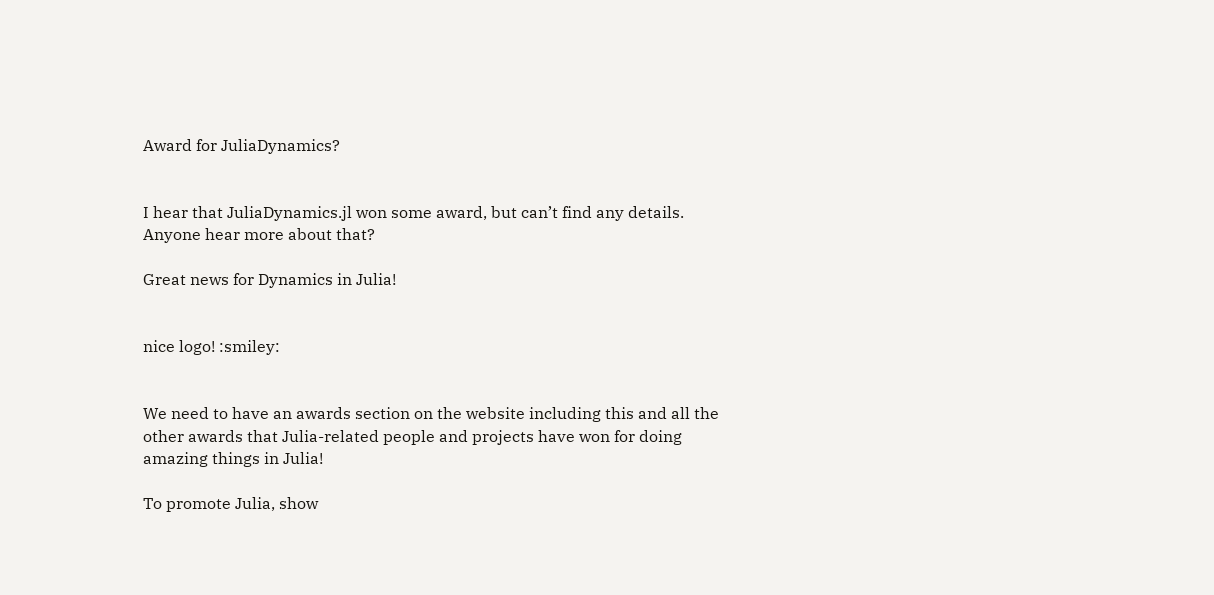Award for JuliaDynamics?


I hear that JuliaDynamics.jl won some award, but can’t find any details. Anyone hear more about that?

Great news for Dynamics in Julia!


nice logo! :smiley:


We need to have an awards section on the website including this and all the other awards that Julia-related people and projects have won for doing amazing things in Julia!

To promote Julia, show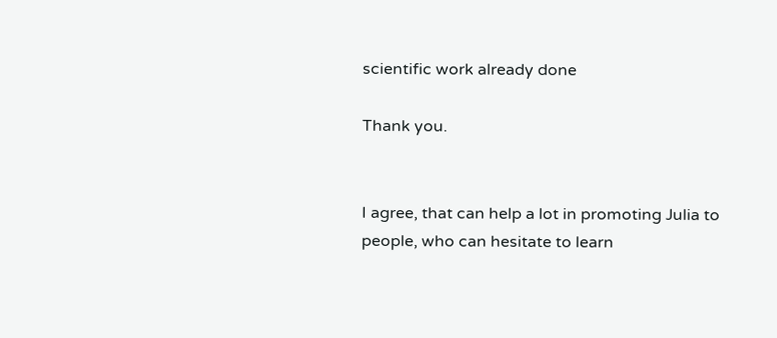scientific work already done

Thank you.


I agree, that can help a lot in promoting Julia to people, who can hesitate to learn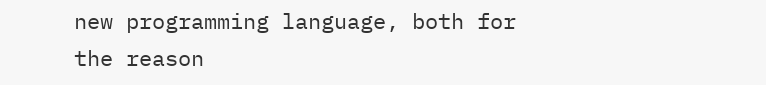new programming language, both for the reason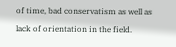of time, bad conservatism as well as lack of orientation in the field.